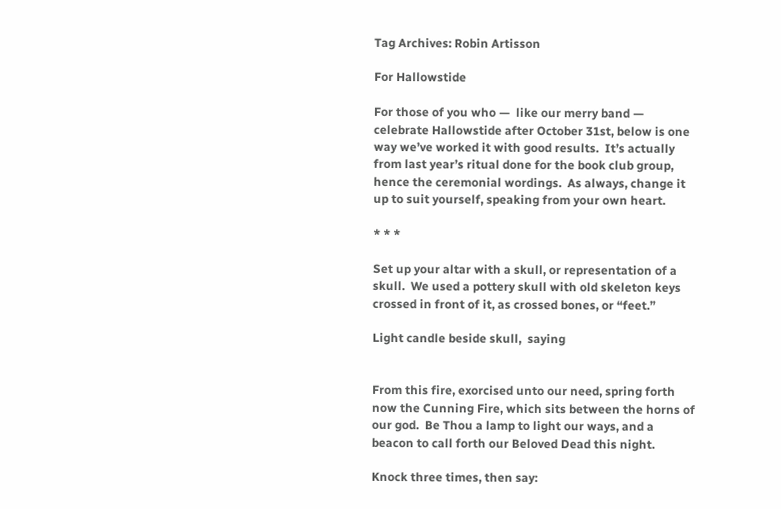Tag Archives: Robin Artisson

For Hallowstide

For those of you who —  like our merry band — celebrate Hallowstide after October 31st, below is one way we’ve worked it with good results.  It’s actually from last year’s ritual done for the book club group, hence the ceremonial wordings.  As always, change it up to suit yourself, speaking from your own heart.

* * *

Set up your altar with a skull, or representation of a skull.  We used a pottery skull with old skeleton keys crossed in front of it, as crossed bones, or “feet.”

Light candle beside skull,  saying


From this fire, exorcised unto our need, spring forth now the Cunning Fire, which sits between the horns of our god.  Be Thou a lamp to light our ways, and a beacon to call forth our Beloved Dead this night.

Knock three times, then say: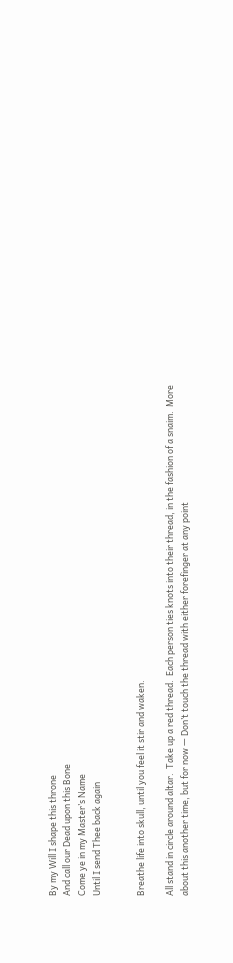By my Will I shape this throne
And call our Dead upon this Bone
Come ye in my Master’s Name
Until I send Thee back again


Breathe life into skull, until you feel it stir and waken.

All stand in circle around altar.  Take up a red thread.  Each person ties knots into their thread, in the fashion of a snaim.  More about this another time, but for now — Don’t touch the thread with either forefinger at any point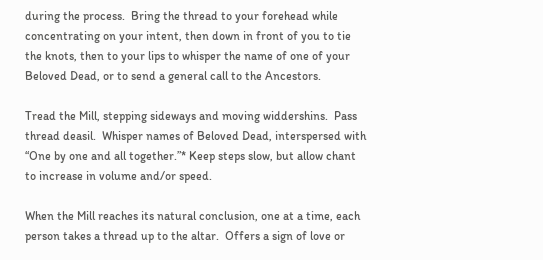during the process.  Bring the thread to your forehead while concentrating on your intent, then down in front of you to tie the knots, then to your lips to whisper the name of one of your Beloved Dead, or to send a general call to the Ancestors.

Tread the Mill, stepping sideways and moving widdershins.  Pass thread deasil.  Whisper names of Beloved Dead, interspersed with “One by one and all together.”* Keep steps slow, but allow chant to increase in volume and/or speed.

When the Mill reaches its natural conclusion, one at a time, each person takes a thread up to the altar.  Offers a sign of love or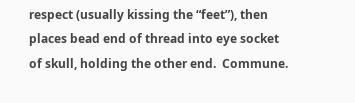respect (usually kissing the “feet”), then places bead end of thread into eye socket of skull, holding the other end.  Commune.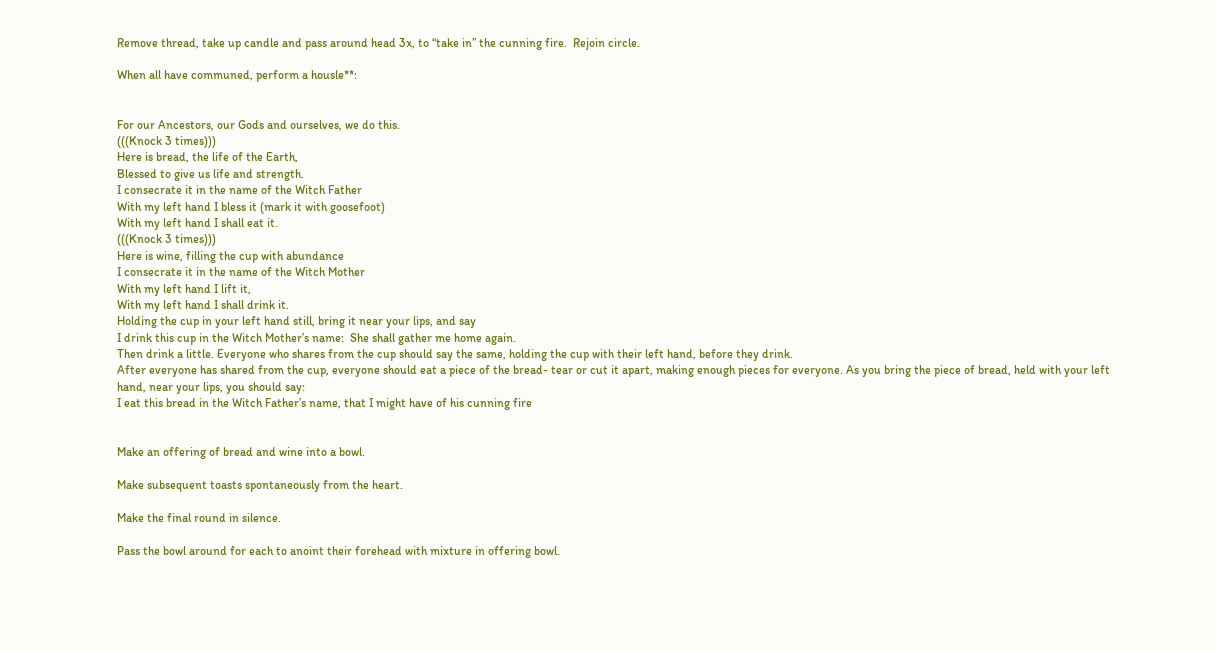Remove thread, take up candle and pass around head 3x, to “take in” the cunning fire.  Rejoin circle.

When all have communed, perform a housle**:


For our Ancestors, our Gods and ourselves, we do this.
(((Knock 3 times)))
Here is bread, the life of the Earth,
Blessed to give us life and strength.
I consecrate it in the name of the Witch Father
With my left hand I bless it (mark it with goosefoot)
With my left hand I shall eat it.
(((Knock 3 times)))
Here is wine, filling the cup with abundance
I consecrate it in the name of the Witch Mother
With my left hand I lift it,
With my left hand I shall drink it.
Holding the cup in your left hand still, bring it near your lips, and say
I drink this cup in the Witch Mother’s name:  She shall gather me home again.
Then drink a little. Everyone who shares from the cup should say the same, holding the cup with their left hand, before they drink.
After everyone has shared from the cup, everyone should eat a piece of the bread- tear or cut it apart, making enough pieces for everyone. As you bring the piece of bread, held with your left hand, near your lips, you should say:
I eat this bread in the Witch Father’s name, that I might have of his cunning fire


Make an offering of bread and wine into a bowl.

Make subsequent toasts spontaneously from the heart.

Make the final round in silence.

Pass the bowl around for each to anoint their forehead with mixture in offering bowl.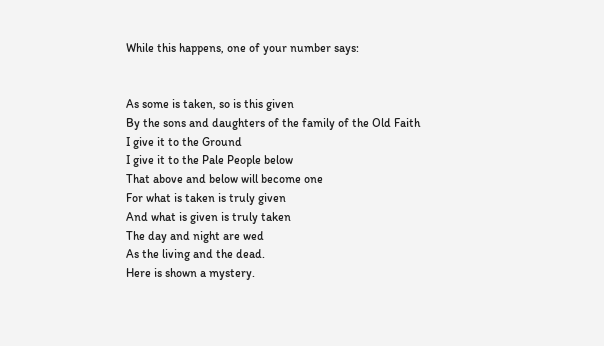While this happens, one of your number says:


As some is taken, so is this given
By the sons and daughters of the family of the Old Faith
I give it to the Ground
I give it to the Pale People below
That above and below will become one
For what is taken is truly given
And what is given is truly taken
The day and night are wed
As the living and the dead.
Here is shown a mystery.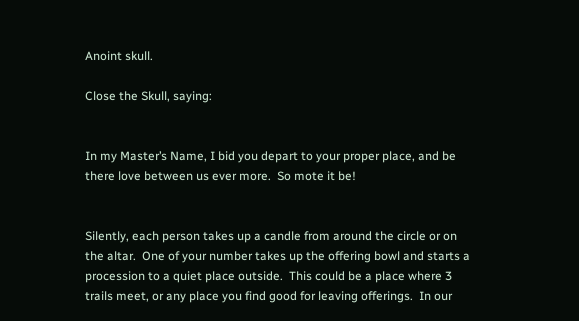Anoint skull.

Close the Skull, saying:


In my Master’s Name, I bid you depart to your proper place, and be there love between us ever more.  So mote it be!


Silently, each person takes up a candle from around the circle or on the altar.  One of your number takes up the offering bowl and starts a procession to a quiet place outside.  This could be a place where 3 trails meet, or any place you find good for leaving offerings.  In our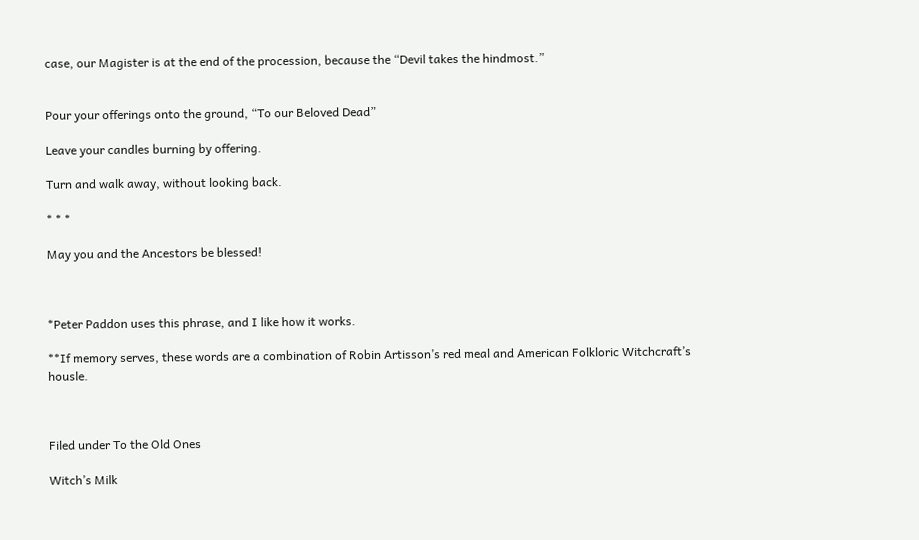case, our Magister is at the end of the procession, because the “Devil takes the hindmost.”


Pour your offerings onto the ground, “To our Beloved Dead”

Leave your candles burning by offering.

Turn and walk away, without looking back.

* * *

May you and the Ancestors be blessed!



*Peter Paddon uses this phrase, and I like how it works.

**If memory serves, these words are a combination of Robin Artisson’s red meal and American Folkloric Witchcraft’s housle.



Filed under To the Old Ones

Witch’s Milk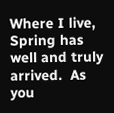Where I live, Spring has well and truly arrived.  As you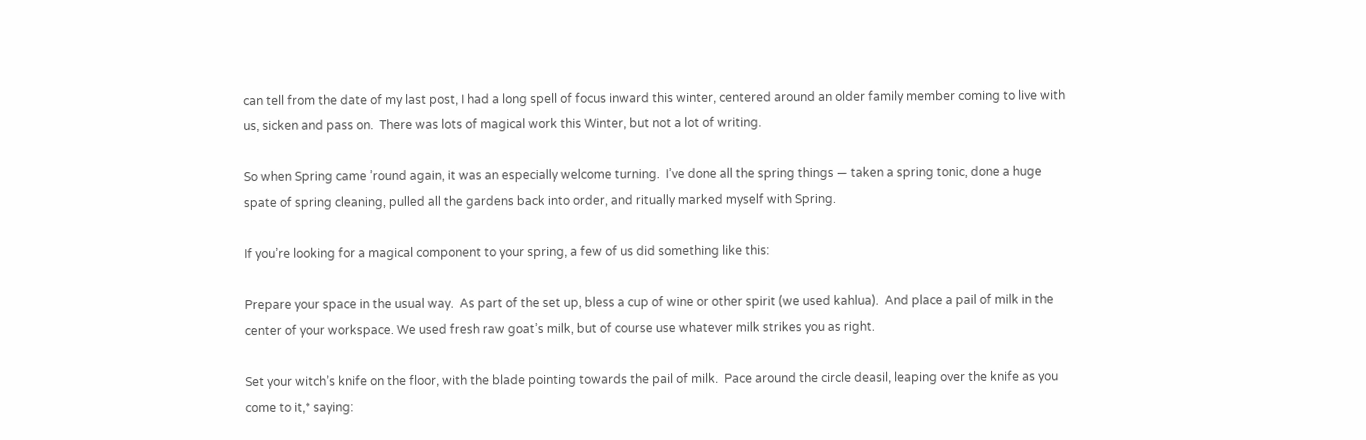can tell from the date of my last post, I had a long spell of focus inward this winter, centered around an older family member coming to live with us, sicken and pass on.  There was lots of magical work this Winter, but not a lot of writing.

So when Spring came ’round again, it was an especially welcome turning.  I’ve done all the spring things — taken a spring tonic, done a huge spate of spring cleaning, pulled all the gardens back into order, and ritually marked myself with Spring.

If you’re looking for a magical component to your spring, a few of us did something like this:

Prepare your space in the usual way.  As part of the set up, bless a cup of wine or other spirit (we used kahlua).  And place a pail of milk in the center of your workspace. We used fresh raw goat’s milk, but of course use whatever milk strikes you as right.

Set your witch’s knife on the floor, with the blade pointing towards the pail of milk.  Pace around the circle deasil, leaping over the knife as you come to it,* saying: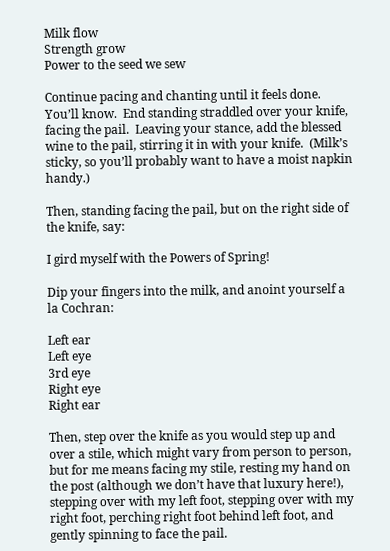Milk flow
Strength grow
Power to the seed we sew

Continue pacing and chanting until it feels done.  You’ll know.  End standing straddled over your knife, facing the pail.  Leaving your stance, add the blessed wine to the pail, stirring it in with your knife.  (Milk’s sticky, so you’ll probably want to have a moist napkin handy.)

Then, standing facing the pail, but on the right side of the knife, say:

I gird myself with the Powers of Spring!

Dip your fingers into the milk, and anoint yourself a la Cochran:

Left ear
Left eye
3rd eye
Right eye
Right ear

Then, step over the knife as you would step up and over a stile, which might vary from person to person, but for me means facing my stile, resting my hand on the post (although we don’t have that luxury here!), stepping over with my left foot, stepping over with my right foot, perching right foot behind left foot, and gently spinning to face the pail.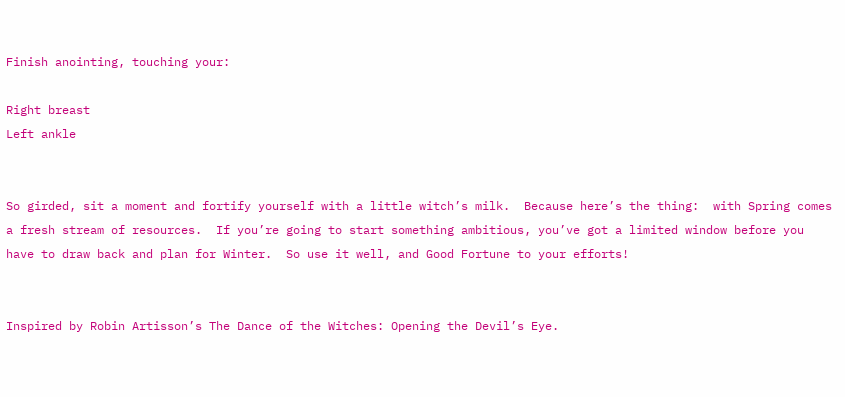Finish anointing, touching your:

Right breast
Left ankle


So girded, sit a moment and fortify yourself with a little witch’s milk.  Because here’s the thing:  with Spring comes a fresh stream of resources.  If you’re going to start something ambitious, you’ve got a limited window before you have to draw back and plan for Winter.  So use it well, and Good Fortune to your efforts!


Inspired by Robin Artisson’s The Dance of the Witches: Opening the Devil’s Eye.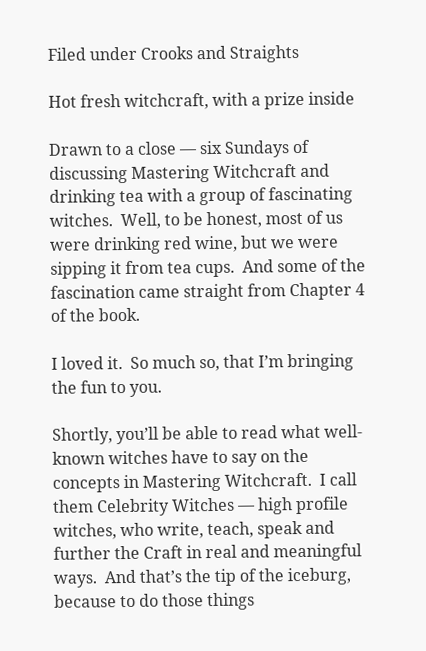Filed under Crooks and Straights

Hot fresh witchcraft, with a prize inside

Drawn to a close — six Sundays of discussing Mastering Witchcraft and drinking tea with a group of fascinating witches.  Well, to be honest, most of us were drinking red wine, but we were sipping it from tea cups.  And some of the fascination came straight from Chapter 4 of the book.

I loved it.  So much so, that I’m bringing the fun to you.

Shortly, you’ll be able to read what well-known witches have to say on the concepts in Mastering Witchcraft.  I call them Celebrity Witches — high profile witches, who write, teach, speak and further the Craft in real and meaningful ways.  And that’s the tip of the iceburg, because to do those things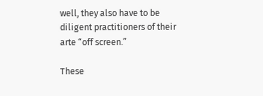well, they also have to be diligent practitioners of their arte “off screen.”

These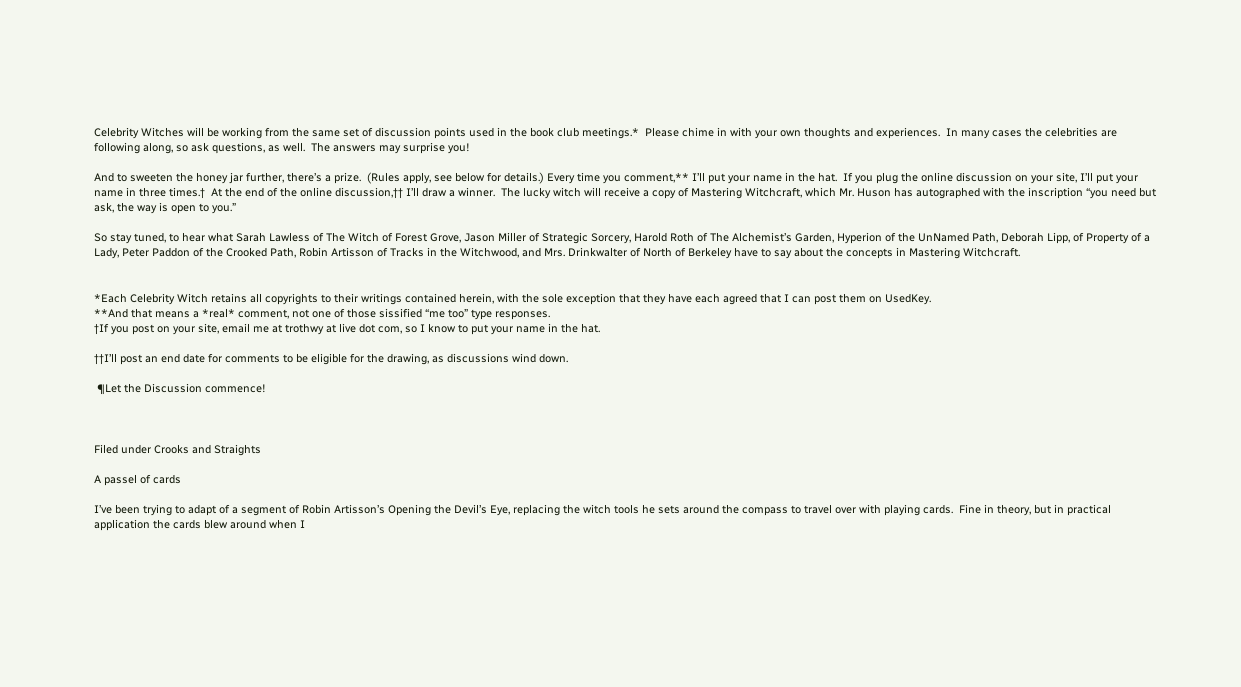Celebrity Witches will be working from the same set of discussion points used in the book club meetings.*  Please chime in with your own thoughts and experiences.  In many cases the celebrities are following along, so ask questions, as well.  The answers may surprise you!

And to sweeten the honey jar further, there’s a prize.  (Rules apply, see below for details.) Every time you comment,** I’ll put your name in the hat.  If you plug the online discussion on your site, I’ll put your name in three times.†  At the end of the online discussion,†† I’ll draw a winner.  The lucky witch will receive a copy of Mastering Witchcraft, which Mr. Huson has autographed with the inscription “you need but ask, the way is open to you.”

So stay tuned, to hear what Sarah Lawless of The Witch of Forest Grove, Jason Miller of Strategic Sorcery, Harold Roth of The Alchemist’s Garden, Hyperion of the UnNamed Path, Deborah Lipp, of Property of a Lady, Peter Paddon of the Crooked Path, Robin Artisson of Tracks in the Witchwood, and Mrs. Drinkwalter of North of Berkeley have to say about the concepts in Mastering Witchcraft.


*Each Celebrity Witch retains all copyrights to their writings contained herein, with the sole exception that they have each agreed that I can post them on UsedKey.
**And that means a *real* comment, not one of those sissified “me too” type responses.
†If you post on your site, email me at trothwy at live dot com, so I know to put your name in the hat.

††I’ll post an end date for comments to be eligible for the drawing, as discussions wind down.

 ¶Let the Discussion commence!



Filed under Crooks and Straights

A passel of cards

I’ve been trying to adapt of a segment of Robin Artisson’s Opening the Devil’s Eye, replacing the witch tools he sets around the compass to travel over with playing cards.  Fine in theory, but in practical application the cards blew around when I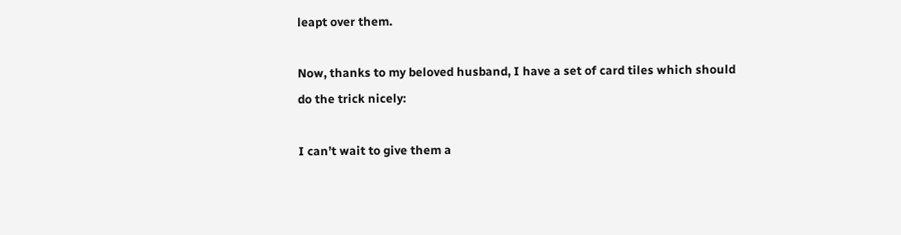leapt over them.

Now, thanks to my beloved husband, I have a set of card tiles which should do the trick nicely:

I can’t wait to give them a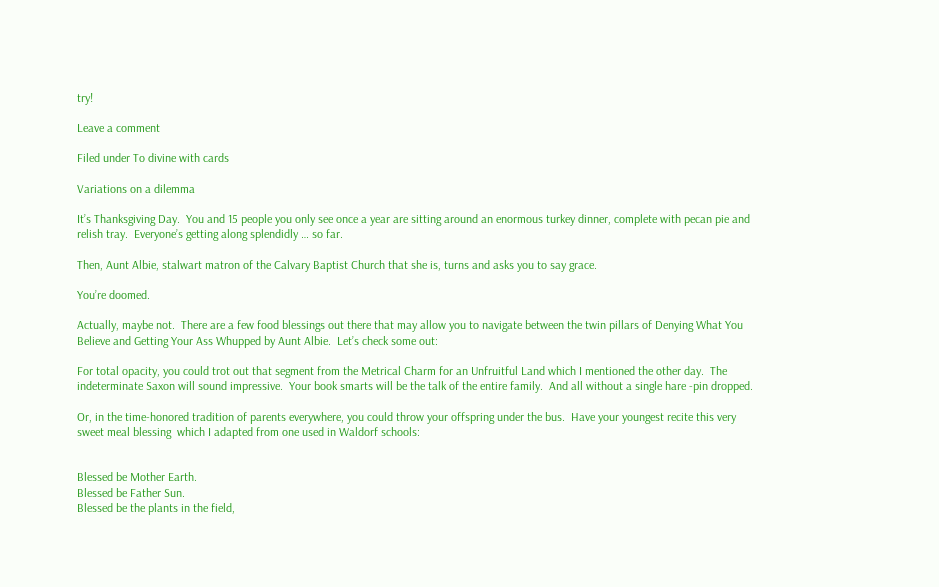try!

Leave a comment

Filed under To divine with cards

Variations on a dilemma

It’s Thanksgiving Day.  You and 15 people you only see once a year are sitting around an enormous turkey dinner, complete with pecan pie and relish tray.  Everyone’s getting along splendidly … so far.

Then, Aunt Albie, stalwart matron of the Calvary Baptist Church that she is, turns and asks you to say grace.

You’re doomed.

Actually, maybe not.  There are a few food blessings out there that may allow you to navigate between the twin pillars of Denying What You Believe and Getting Your Ass Whupped by Aunt Albie.  Let’s check some out:

For total opacity, you could trot out that segment from the Metrical Charm for an Unfruitful Land which I mentioned the other day.  The indeterminate Saxon will sound impressive.  Your book smarts will be the talk of the entire family.  And all without a single hare -pin dropped.

Or, in the time-honored tradition of parents everywhere, you could throw your offspring under the bus.  Have your youngest recite this very sweet meal blessing  which I adapted from one used in Waldorf schools:


Blessed be Mother Earth.
Blessed be Father Sun.
Blessed be the plants in the field,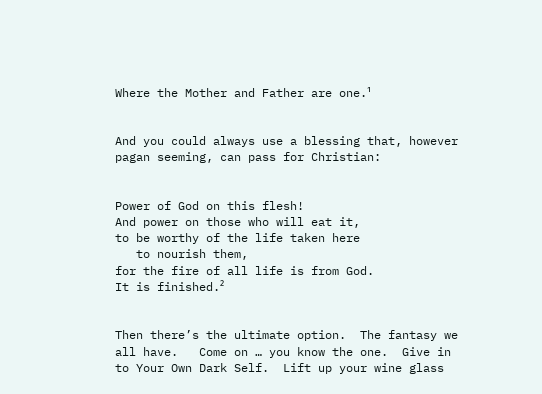Where the Mother and Father are one.¹


And you could always use a blessing that, however pagan seeming, can pass for Christian:


Power of God on this flesh!
And power on those who will eat it,
to be worthy of the life taken here
   to nourish them,
for the fire of all life is from God.
It is finished.²


Then there’s the ultimate option.  The fantasy we all have.   Come on … you know the one.  Give in to Your Own Dark Self.  Lift up your wine glass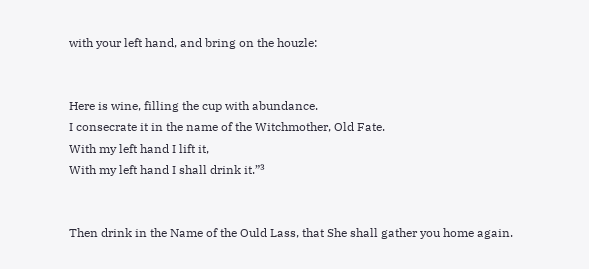with your left hand, and bring on the houzle:


Here is wine, filling the cup with abundance.
I consecrate it in the name of the Witchmother, Old Fate.
With my left hand I lift it,
With my left hand I shall drink it.”³


Then drink in the Name of the Ould Lass, that She shall gather you home again.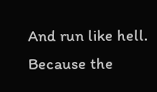And run like hell.  Because the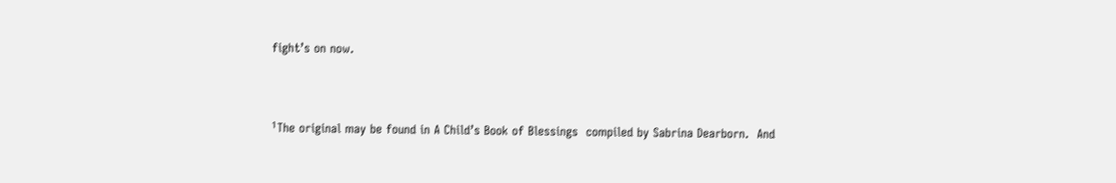fight’s on now.


¹The original may be found in A Child’s Book of Blessings  compiled by Sabrina Dearborn.  And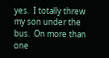yes.  I totally threw my son under the bus.  On more than one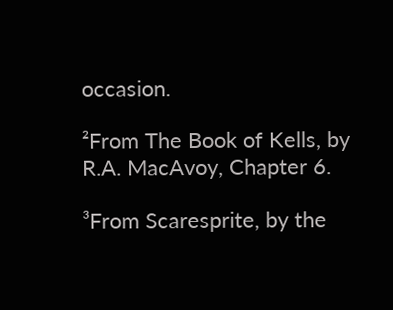occasion.

²From The Book of Kells, by R.A. MacAvoy, Chapter 6.

³From Scaresprite, by the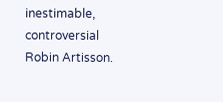inestimable, controversial Robin Artisson.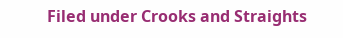Filed under Crooks and Straights